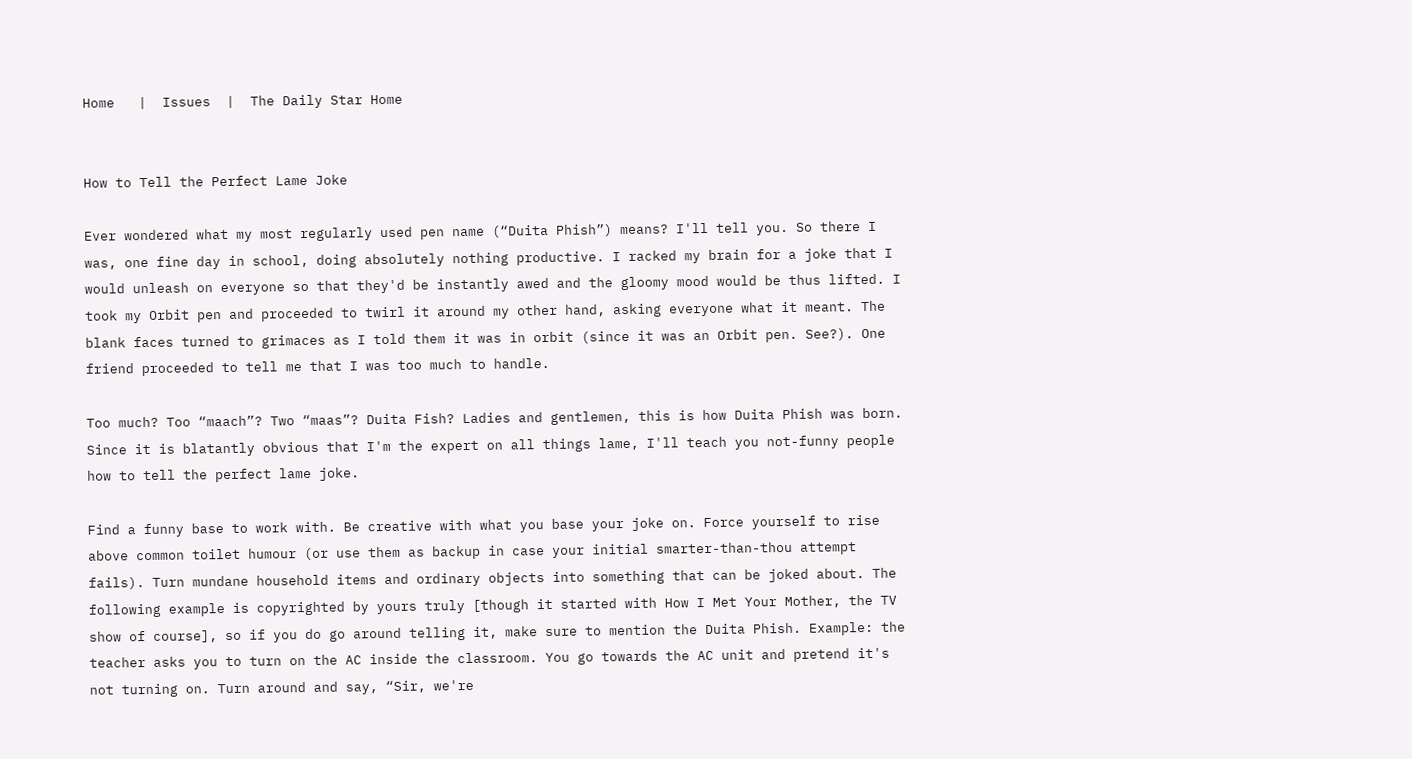Home   |  Issues  |  The Daily Star Home


How to Tell the Perfect Lame Joke

Ever wondered what my most regularly used pen name (“Duita Phish”) means? I'll tell you. So there I was, one fine day in school, doing absolutely nothing productive. I racked my brain for a joke that I would unleash on everyone so that they'd be instantly awed and the gloomy mood would be thus lifted. I took my Orbit pen and proceeded to twirl it around my other hand, asking everyone what it meant. The blank faces turned to grimaces as I told them it was in orbit (since it was an Orbit pen. See?). One friend proceeded to tell me that I was too much to handle.

Too much? Too “maach”? Two “maas”? Duita Fish? Ladies and gentlemen, this is how Duita Phish was born. Since it is blatantly obvious that I'm the expert on all things lame, I'll teach you not-funny people how to tell the perfect lame joke.

Find a funny base to work with. Be creative with what you base your joke on. Force yourself to rise above common toilet humour (or use them as backup in case your initial smarter-than-thou attempt fails). Turn mundane household items and ordinary objects into something that can be joked about. The following example is copyrighted by yours truly [though it started with How I Met Your Mother, the TV show of course], so if you do go around telling it, make sure to mention the Duita Phish. Example: the teacher asks you to turn on the AC inside the classroom. You go towards the AC unit and pretend it's not turning on. Turn around and say, “Sir, we're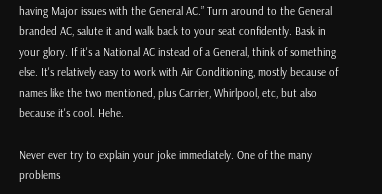having Major issues with the General AC.” Turn around to the General branded AC, salute it and walk back to your seat confidently. Bask in your glory. If it's a National AC instead of a General, think of something else. It's relatively easy to work with Air Conditioning, mostly because of names like the two mentioned, plus Carrier, Whirlpool, etc, but also because it's cool. Hehe.

Never ever try to explain your joke immediately. One of the many problems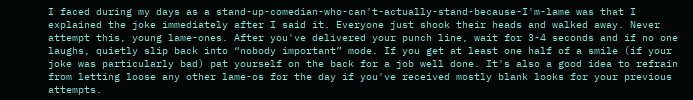I faced during my days as a stand-up-comedian-who-can't-actually-stand-because-I'm-lame was that I explained the joke immediately after I said it. Everyone just shook their heads and walked away. Never attempt this, young lame-ones. After you've delivered your punch line, wait for 3-4 seconds and if no one laughs, quietly slip back into “nobody important” mode. If you get at least one half of a smile (if your joke was particularly bad) pat yourself on the back for a job well done. It's also a good idea to refrain from letting loose any other lame-os for the day if you've received mostly blank looks for your previous attempts.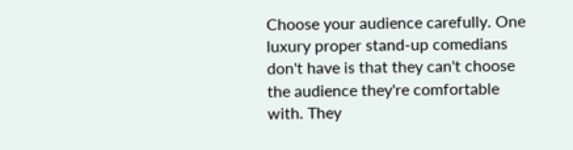Choose your audience carefully. One luxury proper stand-up comedians don't have is that they can't choose the audience they're comfortable with. They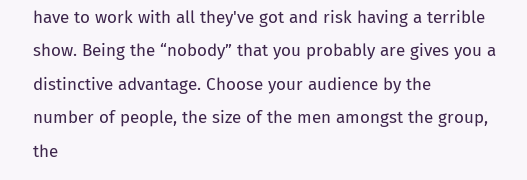have to work with all they've got and risk having a terrible show. Being the “nobody” that you probably are gives you a distinctive advantage. Choose your audience by the number of people, the size of the men amongst the group, the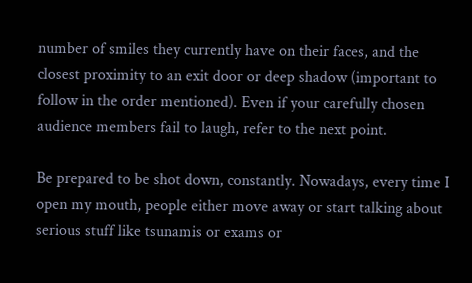number of smiles they currently have on their faces, and the closest proximity to an exit door or deep shadow (important to follow in the order mentioned). Even if your carefully chosen audience members fail to laugh, refer to the next point.

Be prepared to be shot down, constantly. Nowadays, every time I open my mouth, people either move away or start talking about serious stuff like tsunamis or exams or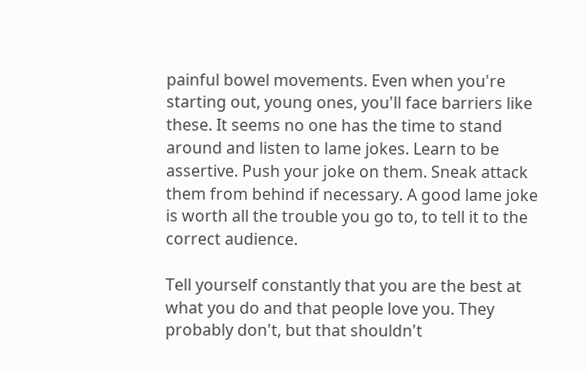painful bowel movements. Even when you're starting out, young ones, you'll face barriers like these. It seems no one has the time to stand around and listen to lame jokes. Learn to be assertive. Push your joke on them. Sneak attack them from behind if necessary. A good lame joke is worth all the trouble you go to, to tell it to the correct audience.

Tell yourself constantly that you are the best at what you do and that people love you. They probably don't, but that shouldn't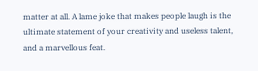matter at all. A lame joke that makes people laugh is the ultimate statement of your creativity and useless talent, and a marvellous feat.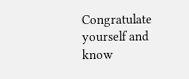Congratulate yourself and know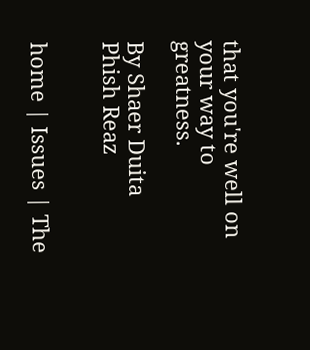that you're well on your way to greatness.

By Shaer Duita Phish Reaz


home | Issues | The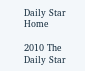Daily Star Home

2010 The Daily Star